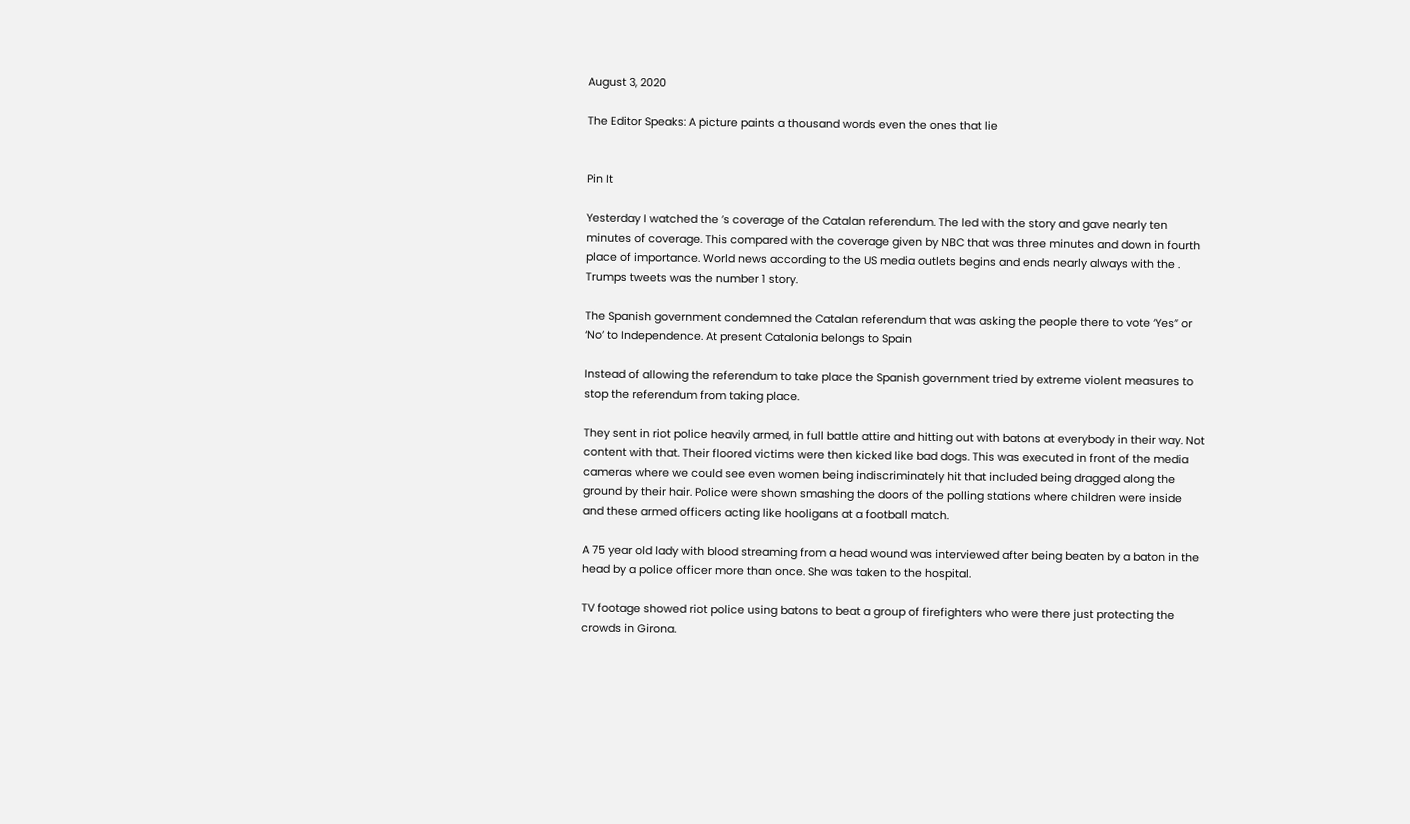August 3, 2020

The Editor Speaks: A picture paints a thousand words even the ones that lie


Pin It

Yesterday I watched the ’s coverage of the Catalan referendum. The led with the story and gave nearly ten minutes of coverage. This compared with the coverage given by NBC that was three minutes and down in fourth place of importance. World news according to the US media outlets begins and ends nearly always with the . Trumps tweets was the number 1 story.

The Spanish government condemned the Catalan referendum that was asking the people there to vote ‘Yes” or ‘No’ to Independence. At present Catalonia belongs to Spain

Instead of allowing the referendum to take place the Spanish government tried by extreme violent measures to stop the referendum from taking place.

They sent in riot police heavily armed, in full battle attire and hitting out with batons at everybody in their way. Not content with that. Their floored victims were then kicked like bad dogs. This was executed in front of the media cameras where we could see even women being indiscriminately hit that included being dragged along the ground by their hair. Police were shown smashing the doors of the polling stations where children were inside and these armed officers acting like hooligans at a football match.

A 75 year old lady with blood streaming from a head wound was interviewed after being beaten by a baton in the head by a police officer more than once. She was taken to the hospital.

TV footage showed riot police using batons to beat a group of firefighters who were there just protecting the crowds in Girona.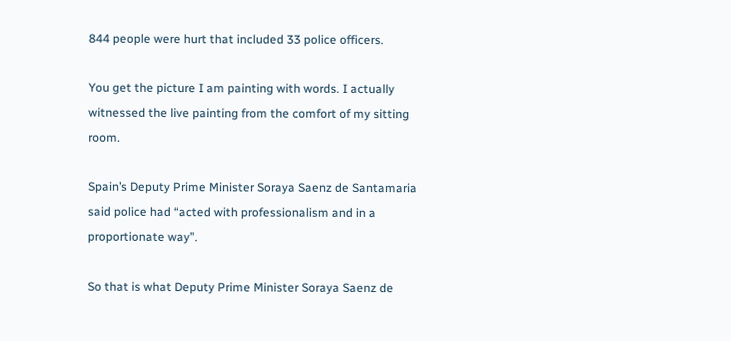844 people were hurt that included 33 police officers.

You get the picture I am painting with words. I actually witnessed the live painting from the comfort of my sitting room.

Spain’s Deputy Prime Minister Soraya Saenz de Santamaria said police had “acted with professionalism and in a proportionate way”.

So that is what Deputy Prime Minister Soraya Saenz de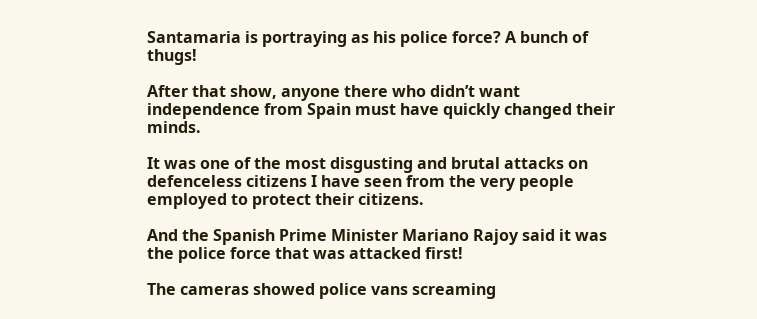Santamaria is portraying as his police force? A bunch of thugs!

After that show, anyone there who didn’t want independence from Spain must have quickly changed their minds.

It was one of the most disgusting and brutal attacks on defenceless citizens I have seen from the very people employed to protect their citizens.

And the Spanish Prime Minister Mariano Rajoy said it was the police force that was attacked first!

The cameras showed police vans screaming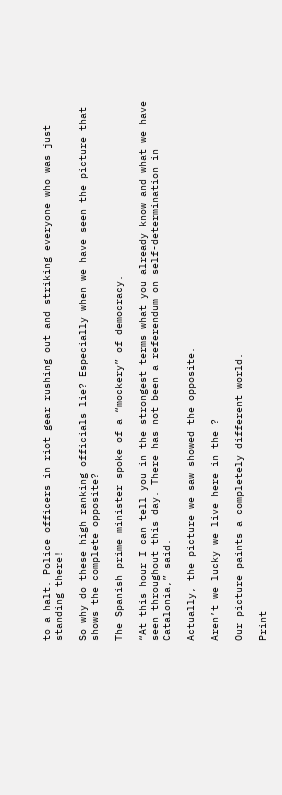to a halt. Police officers in riot gear rushing out and striking everyone who was just standing there!

So why do these high ranking officials lie? Especially when we have seen the picture that shows the complete opposite?

The Spanish prime minister spoke of a “mockery” of democracy.

“At this hour I can tell you in the strongest terms what you already know and what we have seen throughout this day. There has not been a referendum on self-determination in Catalonia,” said.

Actually, the picture we saw showed the opposite.

Aren’t we lucky we live here in the ?

Our picture paints a completely different world.

Print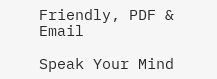Friendly, PDF & Email

Speak Your Mind